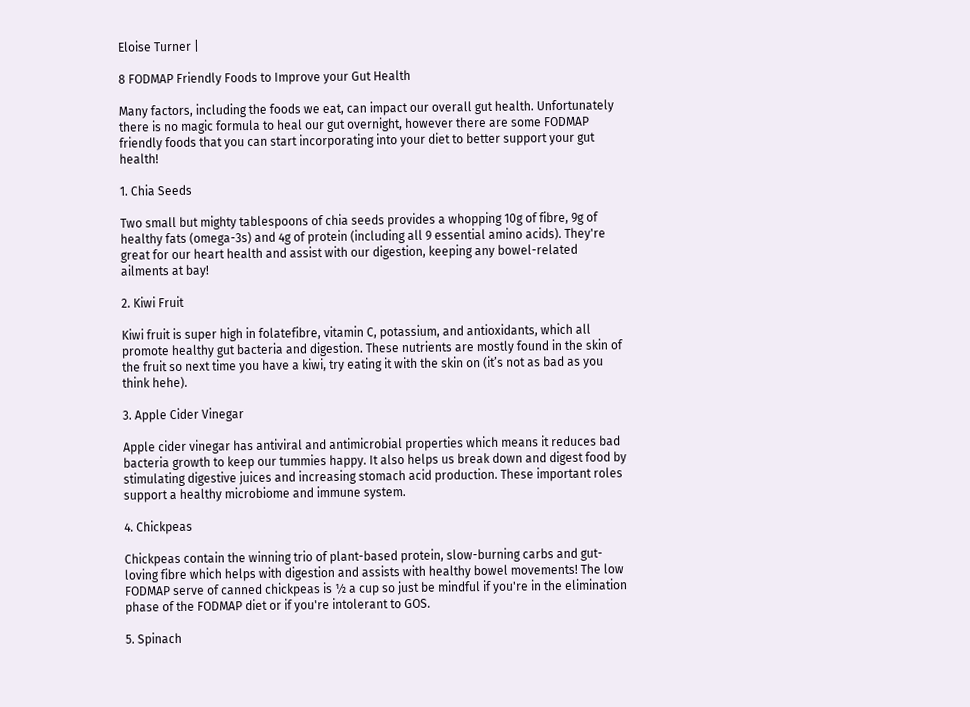Eloise Turner |

8 FODMAP Friendly Foods to Improve your Gut Health

Many factors, including the foods we eat, can impact our overall gut health. Unfortunately there is no magic formula to heal our gut overnight, however there are some FODMAP friendly foods that you can start incorporating into your diet to better support your gut health!

1. Chia Seeds

Two small but mighty tablespoons of chia seeds provides a whopping 10g of fibre, 9g of healthy fats (omega-3s) and 4g of protein (including all 9 essential amino acids). They're great for our heart health and assist with our digestion, keeping any bowel-related ailments at bay!

2. Kiwi Fruit

Kiwi fruit is super high in folatefibre, vitamin C, potassium, and antioxidants, which all promote healthy gut bacteria and digestion. These nutrients are mostly found in the skin of the fruit so next time you have a kiwi, try eating it with the skin on (it’s not as bad as you think hehe).

3. Apple Cider Vinegar

Apple cider vinegar has antiviral and antimicrobial properties which means it reduces bad bacteria growth to keep our tummies happy. It also helps us break down and digest food by stimulating digestive juices and increasing stomach acid production. These important roles support a healthy microbiome and immune system.

4. Chickpeas

Chickpeas contain the winning trio of plant-based protein, slow-burning carbs and gut-loving fibre which helps with digestion and assists with healthy bowel movements! The low FODMAP serve of canned chickpeas is ½ a cup so just be mindful if you're in the elimination phase of the FODMAP diet or if you're intolerant to GOS.

5. Spinach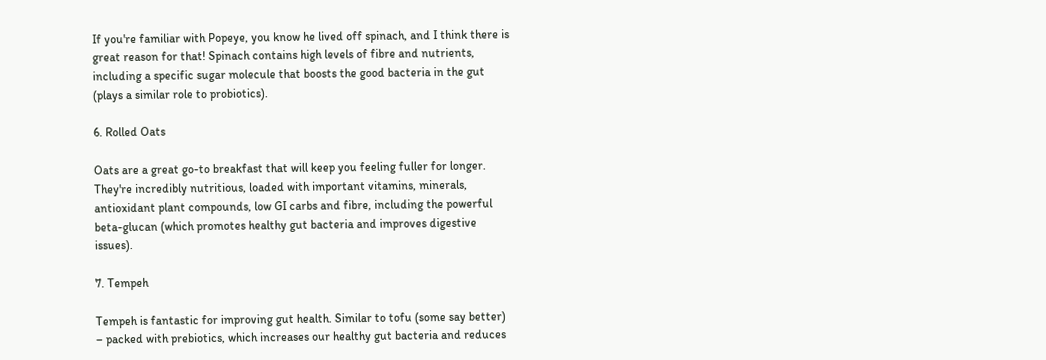If you're familiar with Popeye, you know he lived off spinach, and I think there is great reason for that! Spinach contains high levels of fibre and nutrients, including a specific sugar molecule that boosts the good bacteria in the gut (plays a similar role to probiotics).

6. Rolled Oats

Oats are a great go-to breakfast that will keep you feeling fuller for longer. They're incredibly nutritious, loaded with important vitamins, minerals, antioxidant plant compounds, low GI carbs and fibre, including the powerful beta-glucan (which promotes healthy gut bacteria and improves digestive issues).

7. Tempeh

Tempeh is fantastic for improving gut health. Similar to tofu (some say better) – packed with prebiotics, which increases our healthy gut bacteria and reduces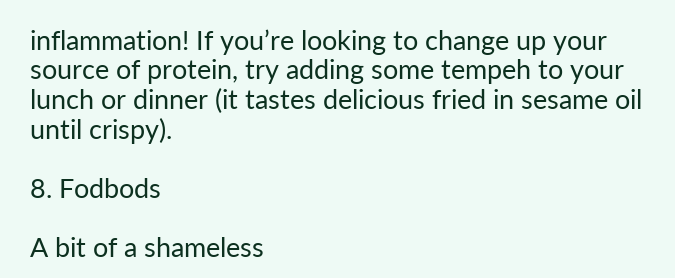inflammation! If you’re looking to change up your source of protein, try adding some tempeh to your lunch or dinner (it tastes delicious fried in sesame oil until crispy).

8. Fodbods

A bit of a shameless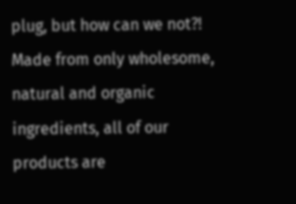plug, but how can we not?! Made from only wholesome, natural and organic ingredients, all of our products are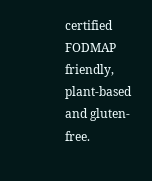certified FODMAP friendly, plant-based and gluten-free.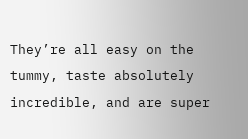They’re all easy on the tummy, taste absolutely incredible, and are super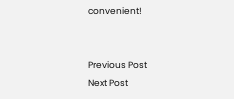convenient!


Previous Post
Next Post